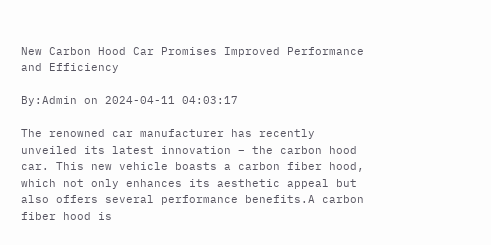New Carbon Hood Car Promises Improved Performance and Efficiency

By:Admin on 2024-04-11 04:03:17

The renowned car manufacturer has recently unveiled its latest innovation – the carbon hood car. This new vehicle boasts a carbon fiber hood, which not only enhances its aesthetic appeal but also offers several performance benefits.A carbon fiber hood is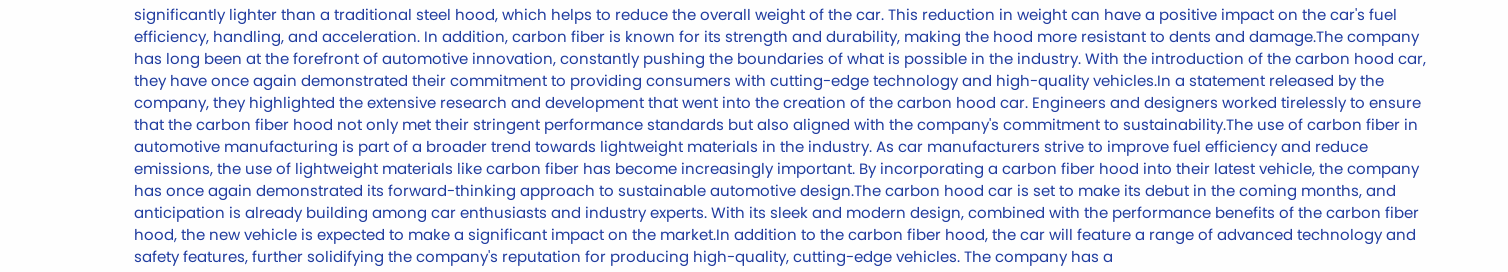significantly lighter than a traditional steel hood, which helps to reduce the overall weight of the car. This reduction in weight can have a positive impact on the car's fuel efficiency, handling, and acceleration. In addition, carbon fiber is known for its strength and durability, making the hood more resistant to dents and damage.The company has long been at the forefront of automotive innovation, constantly pushing the boundaries of what is possible in the industry. With the introduction of the carbon hood car, they have once again demonstrated their commitment to providing consumers with cutting-edge technology and high-quality vehicles.In a statement released by the company, they highlighted the extensive research and development that went into the creation of the carbon hood car. Engineers and designers worked tirelessly to ensure that the carbon fiber hood not only met their stringent performance standards but also aligned with the company's commitment to sustainability.The use of carbon fiber in automotive manufacturing is part of a broader trend towards lightweight materials in the industry. As car manufacturers strive to improve fuel efficiency and reduce emissions, the use of lightweight materials like carbon fiber has become increasingly important. By incorporating a carbon fiber hood into their latest vehicle, the company has once again demonstrated its forward-thinking approach to sustainable automotive design.The carbon hood car is set to make its debut in the coming months, and anticipation is already building among car enthusiasts and industry experts. With its sleek and modern design, combined with the performance benefits of the carbon fiber hood, the new vehicle is expected to make a significant impact on the market.In addition to the carbon fiber hood, the car will feature a range of advanced technology and safety features, further solidifying the company's reputation for producing high-quality, cutting-edge vehicles. The company has a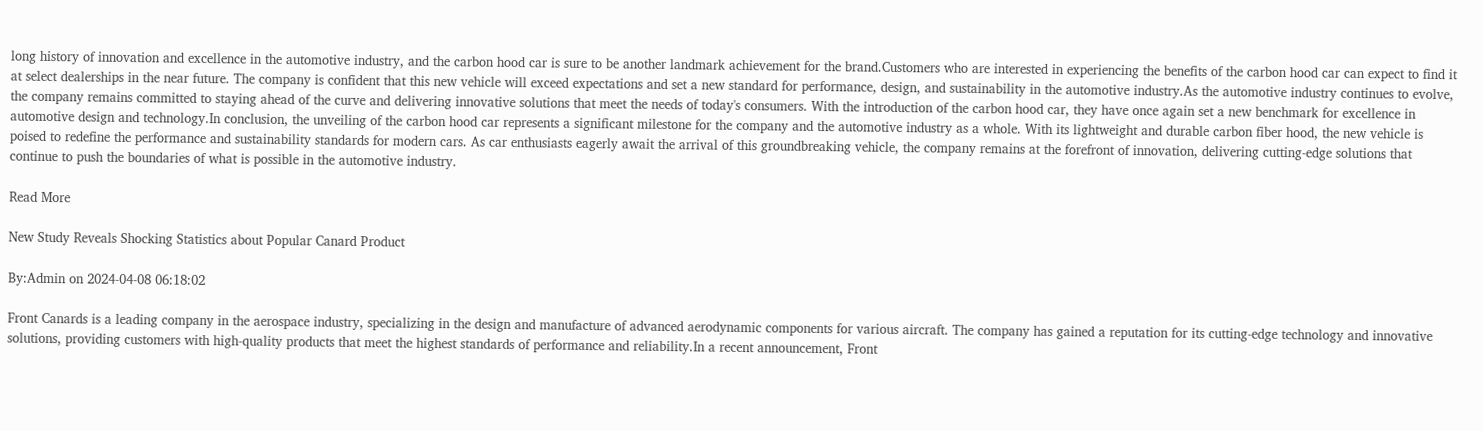long history of innovation and excellence in the automotive industry, and the carbon hood car is sure to be another landmark achievement for the brand.Customers who are interested in experiencing the benefits of the carbon hood car can expect to find it at select dealerships in the near future. The company is confident that this new vehicle will exceed expectations and set a new standard for performance, design, and sustainability in the automotive industry.As the automotive industry continues to evolve, the company remains committed to staying ahead of the curve and delivering innovative solutions that meet the needs of today's consumers. With the introduction of the carbon hood car, they have once again set a new benchmark for excellence in automotive design and technology.In conclusion, the unveiling of the carbon hood car represents a significant milestone for the company and the automotive industry as a whole. With its lightweight and durable carbon fiber hood, the new vehicle is poised to redefine the performance and sustainability standards for modern cars. As car enthusiasts eagerly await the arrival of this groundbreaking vehicle, the company remains at the forefront of innovation, delivering cutting-edge solutions that continue to push the boundaries of what is possible in the automotive industry.

Read More

New Study Reveals Shocking Statistics about Popular Canard Product

By:Admin on 2024-04-08 06:18:02

Front Canards is a leading company in the aerospace industry, specializing in the design and manufacture of advanced aerodynamic components for various aircraft. The company has gained a reputation for its cutting-edge technology and innovative solutions, providing customers with high-quality products that meet the highest standards of performance and reliability.In a recent announcement, Front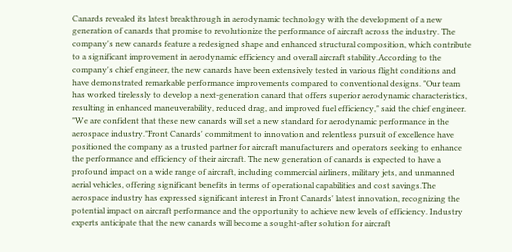Canards revealed its latest breakthrough in aerodynamic technology with the development of a new generation of canards that promise to revolutionize the performance of aircraft across the industry. The company's new canards feature a redesigned shape and enhanced structural composition, which contribute to a significant improvement in aerodynamic efficiency and overall aircraft stability.According to the company's chief engineer, the new canards have been extensively tested in various flight conditions and have demonstrated remarkable performance improvements compared to conventional designs. "Our team has worked tirelessly to develop a next-generation canard that offers superior aerodynamic characteristics, resulting in enhanced maneuverability, reduced drag, and improved fuel efficiency," said the chief engineer. "We are confident that these new canards will set a new standard for aerodynamic performance in the aerospace industry."Front Canards' commitment to innovation and relentless pursuit of excellence have positioned the company as a trusted partner for aircraft manufacturers and operators seeking to enhance the performance and efficiency of their aircraft. The new generation of canards is expected to have a profound impact on a wide range of aircraft, including commercial airliners, military jets, and unmanned aerial vehicles, offering significant benefits in terms of operational capabilities and cost savings.The aerospace industry has expressed significant interest in Front Canards' latest innovation, recognizing the potential impact on aircraft performance and the opportunity to achieve new levels of efficiency. Industry experts anticipate that the new canards will become a sought-after solution for aircraft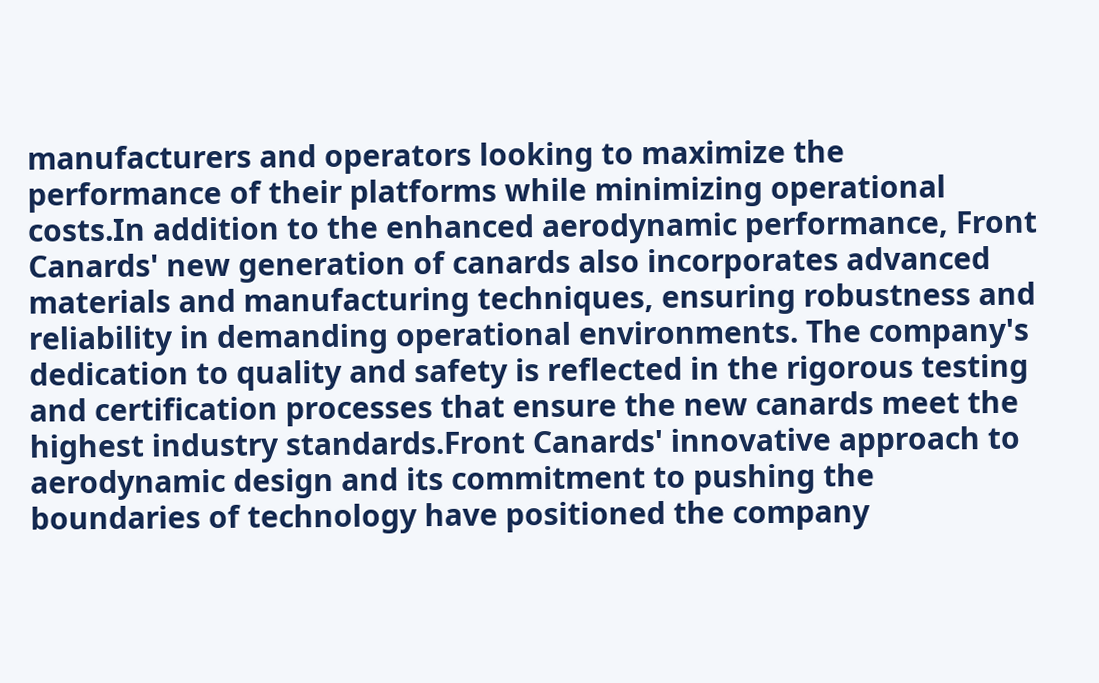manufacturers and operators looking to maximize the performance of their platforms while minimizing operational costs.In addition to the enhanced aerodynamic performance, Front Canards' new generation of canards also incorporates advanced materials and manufacturing techniques, ensuring robustness and reliability in demanding operational environments. The company's dedication to quality and safety is reflected in the rigorous testing and certification processes that ensure the new canards meet the highest industry standards.Front Canards' innovative approach to aerodynamic design and its commitment to pushing the boundaries of technology have positioned the company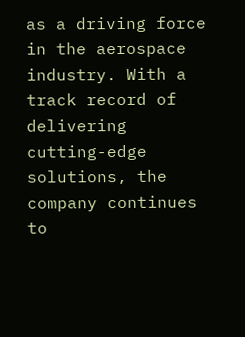as a driving force in the aerospace industry. With a track record of delivering cutting-edge solutions, the company continues to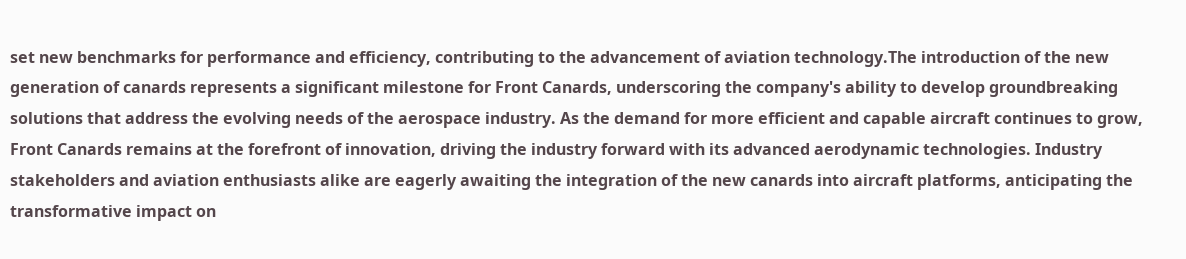set new benchmarks for performance and efficiency, contributing to the advancement of aviation technology.The introduction of the new generation of canards represents a significant milestone for Front Canards, underscoring the company's ability to develop groundbreaking solutions that address the evolving needs of the aerospace industry. As the demand for more efficient and capable aircraft continues to grow, Front Canards remains at the forefront of innovation, driving the industry forward with its advanced aerodynamic technologies. Industry stakeholders and aviation enthusiasts alike are eagerly awaiting the integration of the new canards into aircraft platforms, anticipating the transformative impact on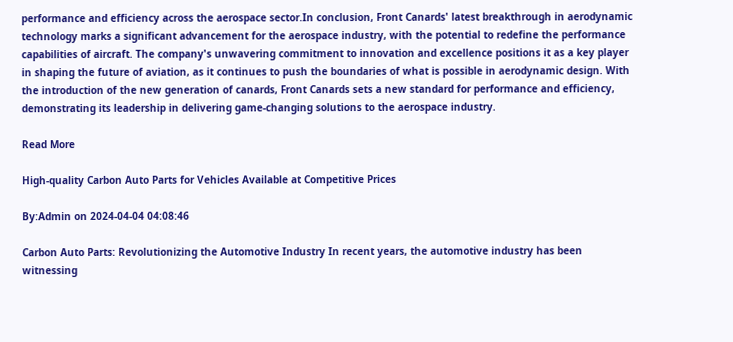performance and efficiency across the aerospace sector.In conclusion, Front Canards' latest breakthrough in aerodynamic technology marks a significant advancement for the aerospace industry, with the potential to redefine the performance capabilities of aircraft. The company's unwavering commitment to innovation and excellence positions it as a key player in shaping the future of aviation, as it continues to push the boundaries of what is possible in aerodynamic design. With the introduction of the new generation of canards, Front Canards sets a new standard for performance and efficiency, demonstrating its leadership in delivering game-changing solutions to the aerospace industry.

Read More

High-quality Carbon Auto Parts for Vehicles Available at Competitive Prices

By:Admin on 2024-04-04 04:08:46

Carbon Auto Parts: Revolutionizing the Automotive Industry In recent years, the automotive industry has been witnessing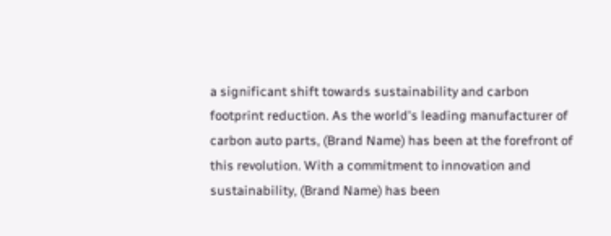a significant shift towards sustainability and carbon footprint reduction. As the world's leading manufacturer of carbon auto parts, (Brand Name) has been at the forefront of this revolution. With a commitment to innovation and sustainability, (Brand Name) has been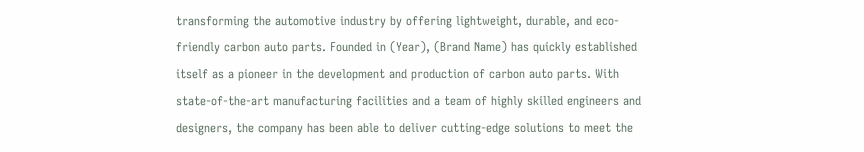transforming the automotive industry by offering lightweight, durable, and eco-friendly carbon auto parts. Founded in (Year), (Brand Name) has quickly established itself as a pioneer in the development and production of carbon auto parts. With state-of-the-art manufacturing facilities and a team of highly skilled engineers and designers, the company has been able to deliver cutting-edge solutions to meet the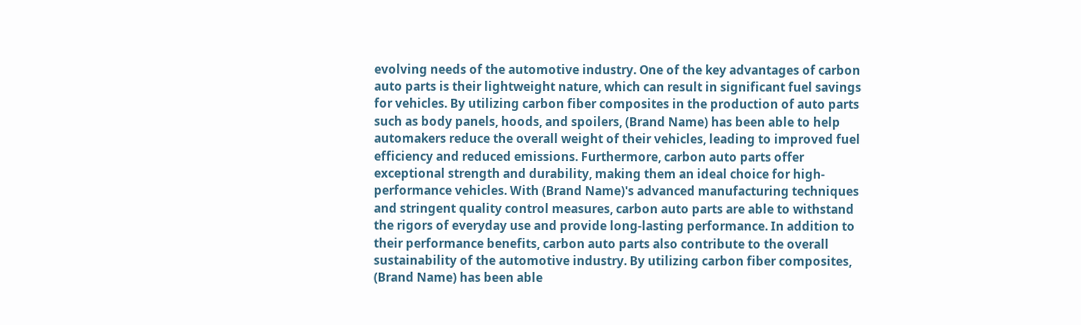evolving needs of the automotive industry. One of the key advantages of carbon auto parts is their lightweight nature, which can result in significant fuel savings for vehicles. By utilizing carbon fiber composites in the production of auto parts such as body panels, hoods, and spoilers, (Brand Name) has been able to help automakers reduce the overall weight of their vehicles, leading to improved fuel efficiency and reduced emissions. Furthermore, carbon auto parts offer exceptional strength and durability, making them an ideal choice for high-performance vehicles. With (Brand Name)'s advanced manufacturing techniques and stringent quality control measures, carbon auto parts are able to withstand the rigors of everyday use and provide long-lasting performance. In addition to their performance benefits, carbon auto parts also contribute to the overall sustainability of the automotive industry. By utilizing carbon fiber composites, (Brand Name) has been able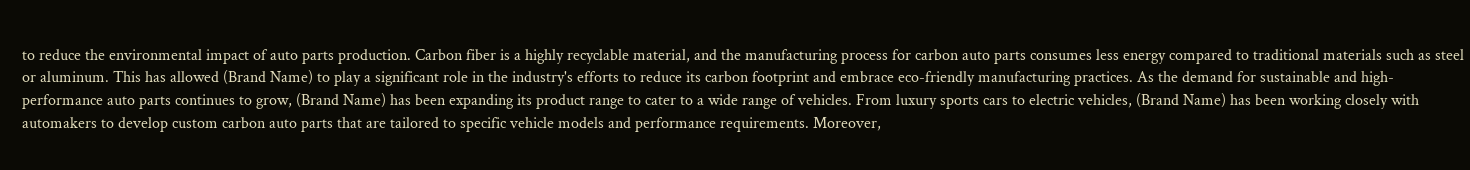to reduce the environmental impact of auto parts production. Carbon fiber is a highly recyclable material, and the manufacturing process for carbon auto parts consumes less energy compared to traditional materials such as steel or aluminum. This has allowed (Brand Name) to play a significant role in the industry's efforts to reduce its carbon footprint and embrace eco-friendly manufacturing practices. As the demand for sustainable and high-performance auto parts continues to grow, (Brand Name) has been expanding its product range to cater to a wide range of vehicles. From luxury sports cars to electric vehicles, (Brand Name) has been working closely with automakers to develop custom carbon auto parts that are tailored to specific vehicle models and performance requirements. Moreover,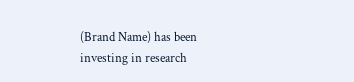(Brand Name) has been investing in research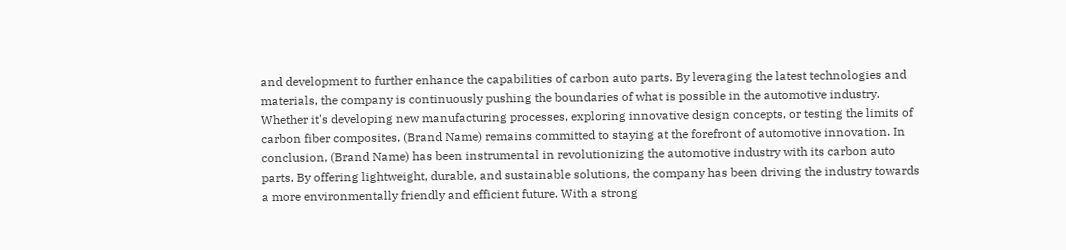and development to further enhance the capabilities of carbon auto parts. By leveraging the latest technologies and materials, the company is continuously pushing the boundaries of what is possible in the automotive industry. Whether it's developing new manufacturing processes, exploring innovative design concepts, or testing the limits of carbon fiber composites, (Brand Name) remains committed to staying at the forefront of automotive innovation. In conclusion, (Brand Name) has been instrumental in revolutionizing the automotive industry with its carbon auto parts. By offering lightweight, durable, and sustainable solutions, the company has been driving the industry towards a more environmentally friendly and efficient future. With a strong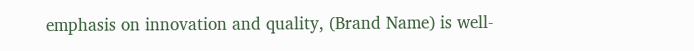emphasis on innovation and quality, (Brand Name) is well-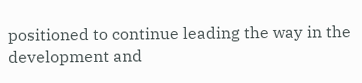positioned to continue leading the way in the development and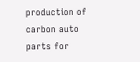production of carbon auto parts for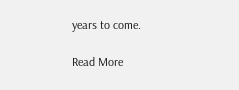years to come.

Read More